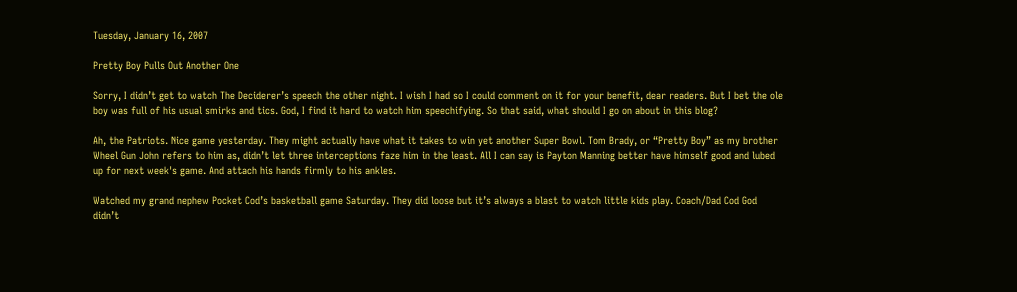Tuesday, January 16, 2007

Pretty Boy Pulls Out Another One

Sorry, I didn’t get to watch The Deciderer’s speech the other night. I wish I had so I could comment on it for your benefit, dear readers. But I bet the ole boy was full of his usual smirks and tics. God, I find it hard to watch him speechifying. So that said, what should I go on about in this blog?

Ah, the Patriots. Nice game yesterday. They might actually have what it takes to win yet another Super Bowl. Tom Brady, or “Pretty Boy” as my brother Wheel Gun John refers to him as, didn’t let three interceptions faze him in the least. All I can say is Payton Manning better have himself good and lubed up for next week's game. And attach his hands firmly to his ankles.

Watched my grand nephew Pocket Cod’s basketball game Saturday. They did loose but it’s always a blast to watch little kids play. Coach/Dad Cod God didn’t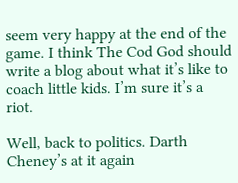seem very happy at the end of the game. I think The Cod God should write a blog about what it’s like to coach little kids. I’m sure it’s a riot.

Well, back to politics. Darth Cheney’s at it again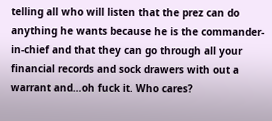telling all who will listen that the prez can do anything he wants because he is the commander-in-chief and that they can go through all your financial records and sock drawers with out a warrant and…oh fuck it. Who cares?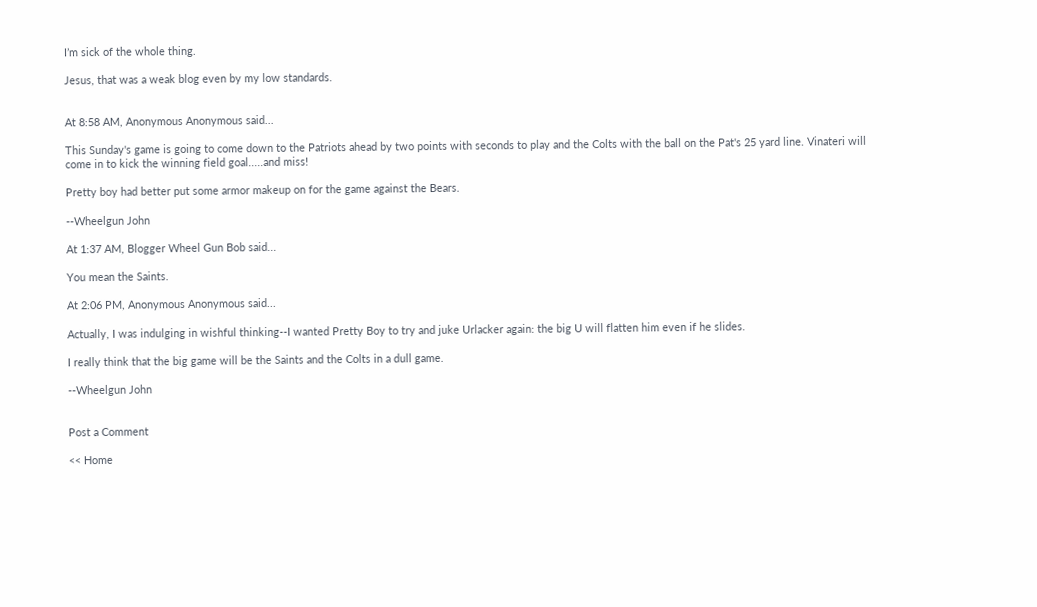I’m sick of the whole thing.

Jesus, that was a weak blog even by my low standards.


At 8:58 AM, Anonymous Anonymous said...

This Sunday's game is going to come down to the Patriots ahead by two points with seconds to play and the Colts with the ball on the Pat's 25 yard line. Vinateri will come in to kick the winning field goal.....and miss!

Pretty boy had better put some armor makeup on for the game against the Bears.

--Wheelgun John

At 1:37 AM, Blogger Wheel Gun Bob said...

You mean the Saints.

At 2:06 PM, Anonymous Anonymous said...

Actually, I was indulging in wishful thinking--I wanted Pretty Boy to try and juke Urlacker again: the big U will flatten him even if he slides.

I really think that the big game will be the Saints and the Colts in a dull game.

--Wheelgun John


Post a Comment

<< Home